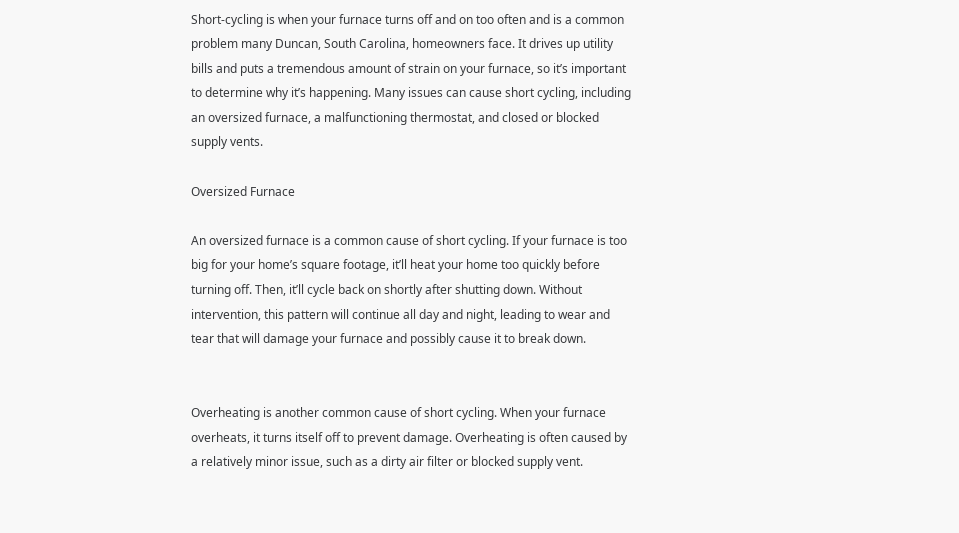Short-cycling is when your furnace turns off and on too often and is a common problem many Duncan, South Carolina, homeowners face. It drives up utility bills and puts a tremendous amount of strain on your furnace, so it’s important to determine why it’s happening. Many issues can cause short cycling, including an oversized furnace, a malfunctioning thermostat, and closed or blocked supply vents.

Oversized Furnace

An oversized furnace is a common cause of short cycling. If your furnace is too big for your home’s square footage, it’ll heat your home too quickly before turning off. Then, it’ll cycle back on shortly after shutting down. Without intervention, this pattern will continue all day and night, leading to wear and tear that will damage your furnace and possibly cause it to break down.


Overheating is another common cause of short cycling. When your furnace overheats, it turns itself off to prevent damage. Overheating is often caused by a relatively minor issue, such as a dirty air filter or blocked supply vent.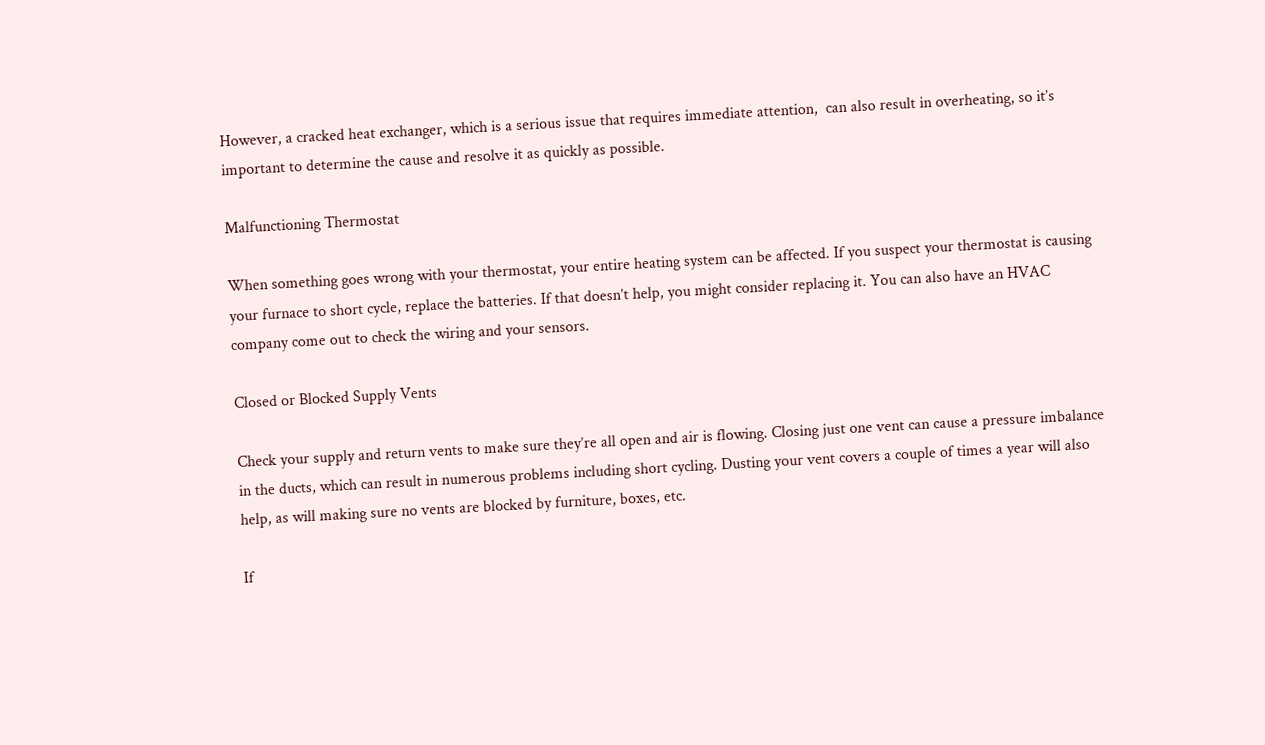However, a cracked heat exchanger, which is a serious issue that requires immediate attention,  can also result in overheating, so it’s important to determine the cause and resolve it as quickly as possible.

Malfunctioning Thermostat

When something goes wrong with your thermostat, your entire heating system can be affected. If you suspect your thermostat is causing your furnace to short cycle, replace the batteries. If that doesn’t help, you might consider replacing it. You can also have an HVAC company come out to check the wiring and your sensors.

Closed or Blocked Supply Vents

Check your supply and return vents to make sure they’re all open and air is flowing. Closing just one vent can cause a pressure imbalance in the ducts, which can result in numerous problems including short cycling. Dusting your vent covers a couple of times a year will also help, as will making sure no vents are blocked by furniture, boxes, etc.

If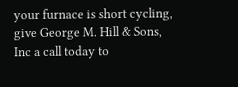your furnace is short cycling, give George M. Hill & Sons, Inc a call today to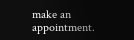make an appointment.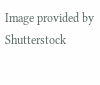Image provided by Shutterstock